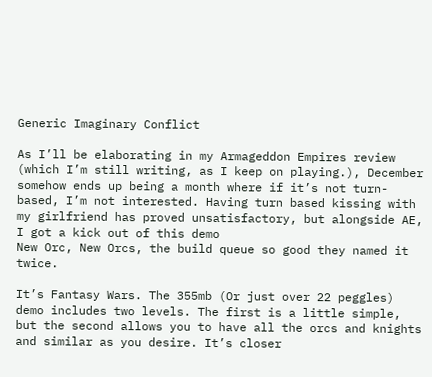Generic Imaginary Conflict

As I’ll be elaborating in my Armageddon Empires review (which I’m still writing, as I keep on playing.), December somehow ends up being a month where if it’s not turn-based, I’m not interested. Having turn based kissing with my girlfriend has proved unsatisfactory, but alongside AE, I got a kick out of this demo
New Orc, New Orcs, the build queue so good they named it twice.

It’s Fantasy Wars. The 355mb (Or just over 22 peggles) demo includes two levels. The first is a little simple, but the second allows you to have all the orcs and knights and similar as you desire. It’s closer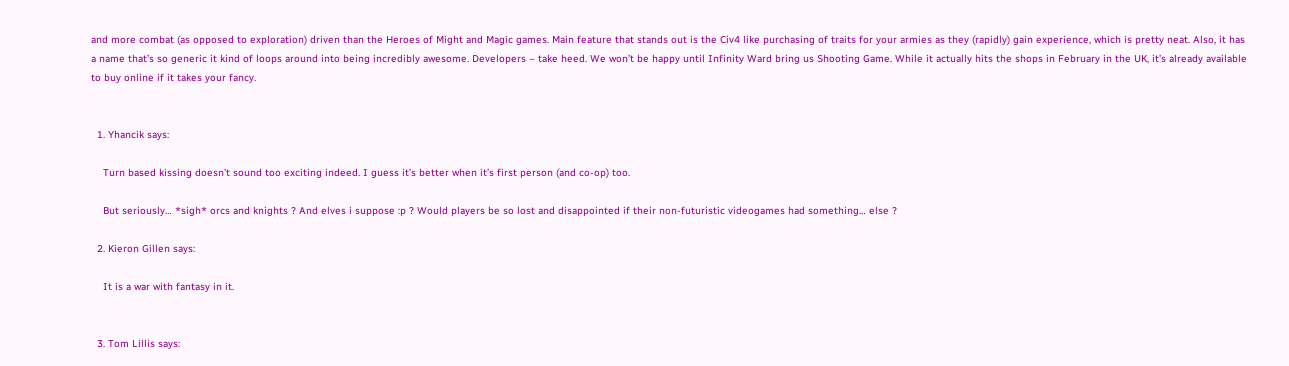and more combat (as opposed to exploration) driven than the Heroes of Might and Magic games. Main feature that stands out is the Civ4 like purchasing of traits for your armies as they (rapidly) gain experience, which is pretty neat. Also, it has a name that’s so generic it kind of loops around into being incredibly awesome. Developers – take heed. We won’t be happy until Infinity Ward bring us Shooting Game. While it actually hits the shops in February in the UK, it’s already available to buy online if it takes your fancy.


  1. Yhancik says:

    Turn based kissing doesn’t sound too exciting indeed. I guess it’s better when it’s first person (and co-op) too.

    But seriously… *sigh* orcs and knights ? And elves i suppose :p ? Would players be so lost and disappointed if their non-futuristic videogames had something… else ?

  2. Kieron Gillen says:

    It is a war with fantasy in it.


  3. Tom Lillis says: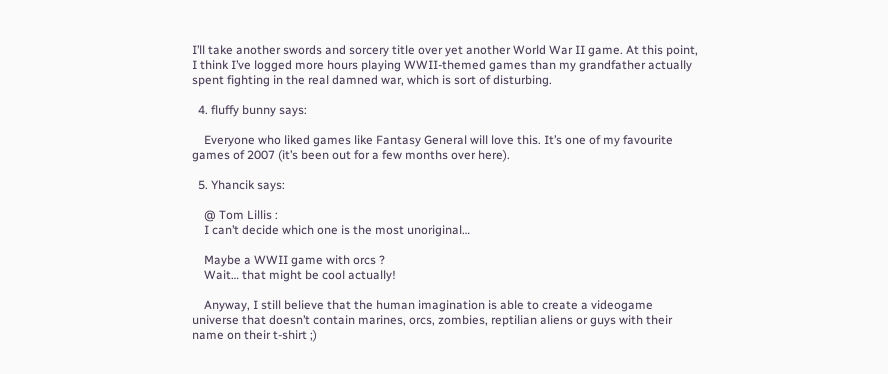I’ll take another swords and sorcery title over yet another World War II game. At this point, I think I’ve logged more hours playing WWII-themed games than my grandfather actually spent fighting in the real damned war, which is sort of disturbing.

  4. fluffy bunny says:

    Everyone who liked games like Fantasy General will love this. It’s one of my favourite games of 2007 (it’s been out for a few months over here).

  5. Yhancik says:

    @ Tom Lillis :
    I can’t decide which one is the most unoriginal…

    Maybe a WWII game with orcs ?
    Wait… that might be cool actually!

    Anyway, I still believe that the human imagination is able to create a videogame universe that doesn’t contain marines, orcs, zombies, reptilian aliens or guys with their name on their t-shirt ;)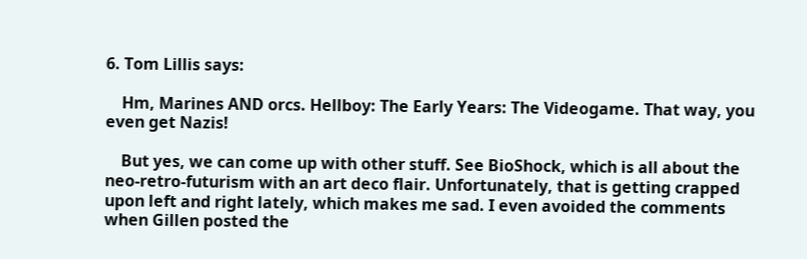6. Tom Lillis says:

    Hm, Marines AND orcs. Hellboy: The Early Years: The Videogame. That way, you even get Nazis!

    But yes, we can come up with other stuff. See BioShock, which is all about the neo-retro-futurism with an art deco flair. Unfortunately, that is getting crapped upon left and right lately, which makes me sad. I even avoided the comments when Gillen posted the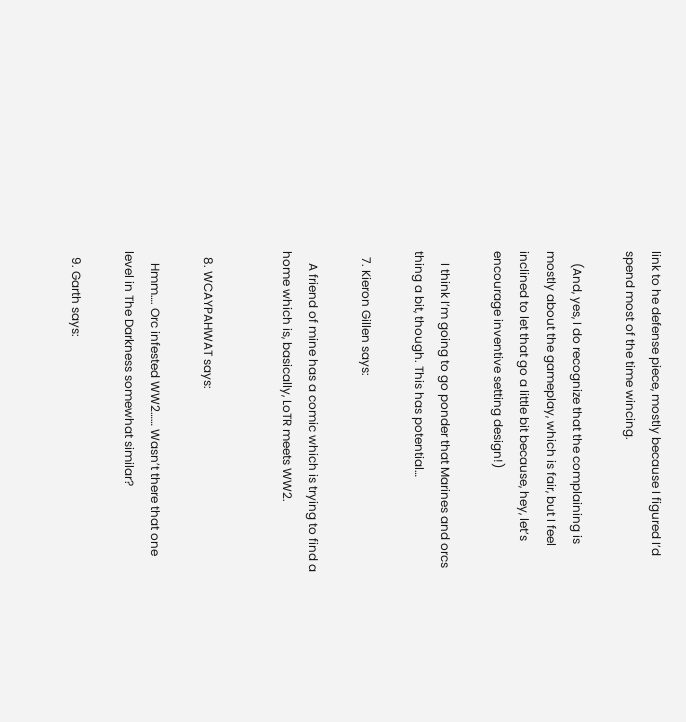link to he defense piece, mostly because I figured I’d spend most of the time wincing.

    (And, yes, I do recognize that the complaining is mostly about the gameplay, which is fair, but I feel inclined to let that go a little bit because, hey, let’s encourage inventive setting design!)

    I think I’m going to go ponder that Marines and orcs thing a bit, though. This has potential…

  7. Kieron Gillen says:

    A friend of mine has a comic which is trying to find a home which is, basically, LoTR meets WW2.


  8. WCAYPAHWAT says:

    Hmm…. Orc infested WW2…… Wasn’t there that one level in The Darkness somewhat similar?

  9. Garth says: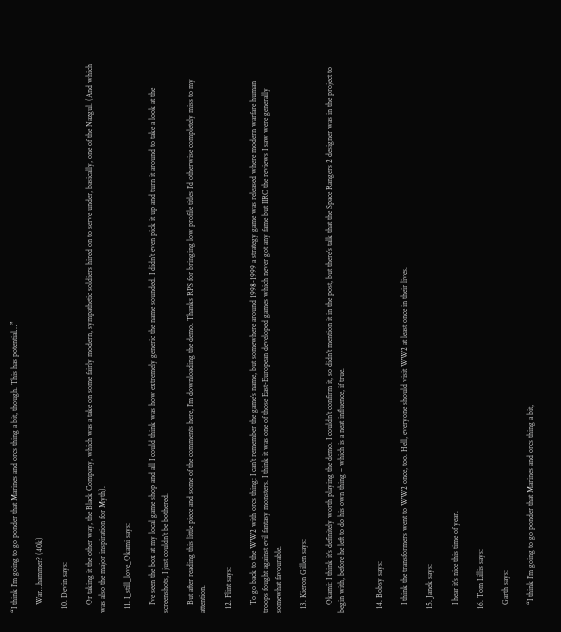“I think I’m going to go ponder that Marines and orcs thing a bit, though. This has potential…”

    War…hammer? (40k)

  10. Devin says:

    Or taking it the other way, the Black Company, which was a take on some fairly modern, sympathetic soldiers hired on to serve under, basically, one of the Nazgul. (And which was also the major inspiration for Myth).

  11. I_still_love_Okami says:

    I’ve seen the box at my local game shop and all I could think was how extremely generic the name sounded. I didn’t even pick it up and turn it around to take a look at the screenshots, I just couldn’t be bothered.

    But after reading this little piece and some of the comments here, I’m downloading the demo. Thanks RPS for bringing low profile titles I’d otherwise completely miss to my attention.

  12. Flint says:

    To go back to the WW2 with orcs thing: I can’t remember the game’s name, but somewhere around 1998-1999 a strategy game was released where modern warfare human troops fought against evil fantasy monsters. I think it was one of those East-European developed games which never got any fame but IIRC the reviews I saw were generally somewhat favourable.

  13. Kieron Gillen says:

    Okami: I think it’s definitely worth playing the demo. I couldn’t confirm it, so didn’t mention it in the post, but there’s talk that the Space Rangers 2 designer was in the project to begin with, before he left to do his own thing – which is a neat influence, if true.


  14. Bobsy says:

    I think the transformers went to WW2 once, too. Hell, everyone should visit WW2 at least once in their lives.

  15. Janek says:

    I hear it’s nice this time of year.

  16. Tom Lillis says:

    Garth says:

    “I think I’m going to go ponder that Marines and orcs thing a bit,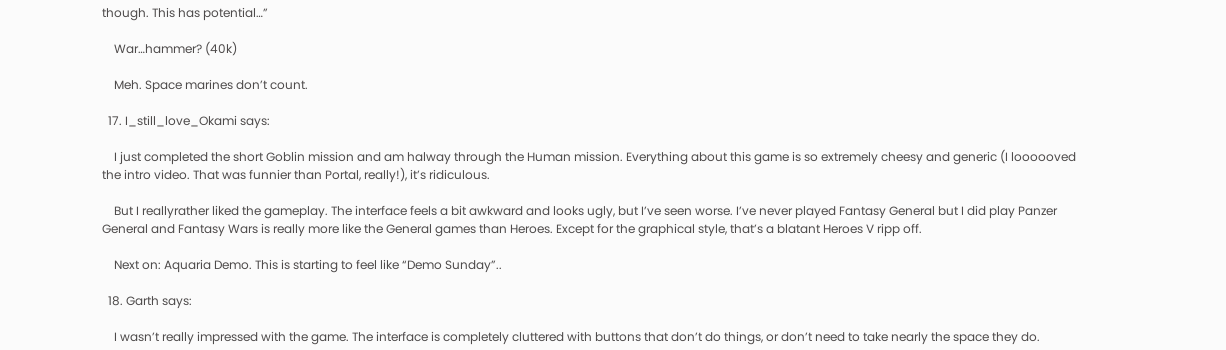though. This has potential…”

    War…hammer? (40k)

    Meh. Space marines don’t count.

  17. I_still_love_Okami says:

    I just completed the short Goblin mission and am halway through the Human mission. Everything about this game is so extremely cheesy and generic (I loooooved the intro video. That was funnier than Portal, really!), it’s ridiculous.

    But I reallyrather liked the gameplay. The interface feels a bit awkward and looks ugly, but I’ve seen worse. I’ve never played Fantasy General but I did play Panzer General and Fantasy Wars is really more like the General games than Heroes. Except for the graphical style, that’s a blatant Heroes V ripp off.

    Next on: Aquaria Demo. This is starting to feel like “Demo Sunday”..

  18. Garth says:

    I wasn’t really impressed with the game. The interface is completely cluttered with buttons that don’t do things, or don’t need to take nearly the space they do.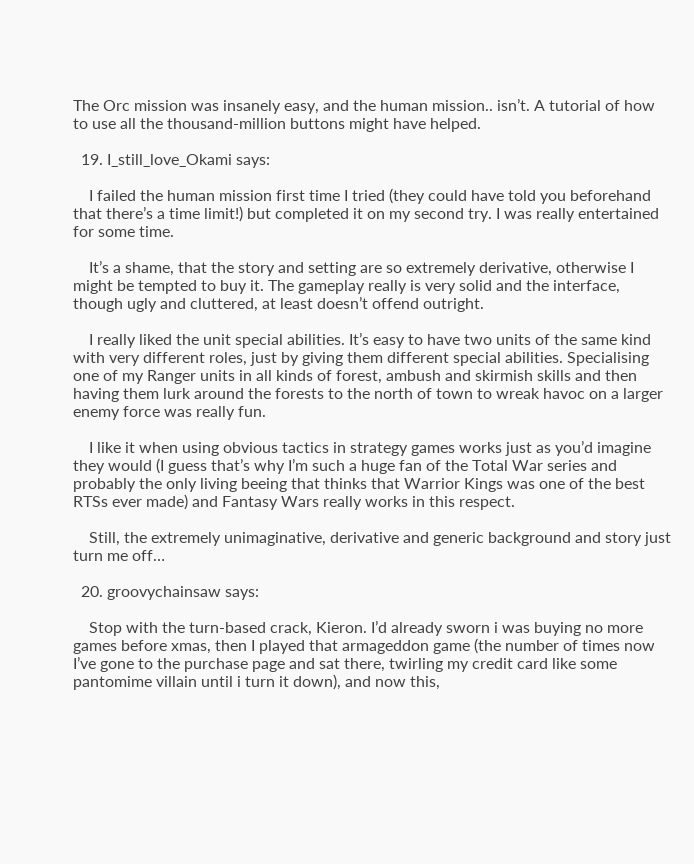The Orc mission was insanely easy, and the human mission.. isn’t. A tutorial of how to use all the thousand-million buttons might have helped.

  19. I_still_love_Okami says:

    I failed the human mission first time I tried (they could have told you beforehand that there’s a time limit!) but completed it on my second try. I was really entertained for some time.

    It’s a shame, that the story and setting are so extremely derivative, otherwise I might be tempted to buy it. The gameplay really is very solid and the interface, though ugly and cluttered, at least doesn’t offend outright.

    I really liked the unit special abilities. It’s easy to have two units of the same kind with very different roles, just by giving them different special abilities. Specialising one of my Ranger units in all kinds of forest, ambush and skirmish skills and then having them lurk around the forests to the north of town to wreak havoc on a larger enemy force was really fun.

    I like it when using obvious tactics in strategy games works just as you’d imagine they would (I guess that’s why I’m such a huge fan of the Total War series and probably the only living beeing that thinks that Warrior Kings was one of the best RTSs ever made) and Fantasy Wars really works in this respect.

    Still, the extremely unimaginative, derivative and generic background and story just turn me off…

  20. groovychainsaw says:

    Stop with the turn-based crack, Kieron. I’d already sworn i was buying no more games before xmas, then I played that armageddon game (the number of times now I’ve gone to the purchase page and sat there, twirling my credit card like some pantomime villain until i turn it down), and now this,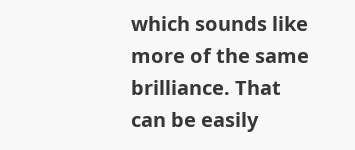which sounds like more of the same brilliance. That can be easily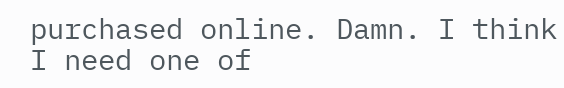purchased online. Damn. I think I need one of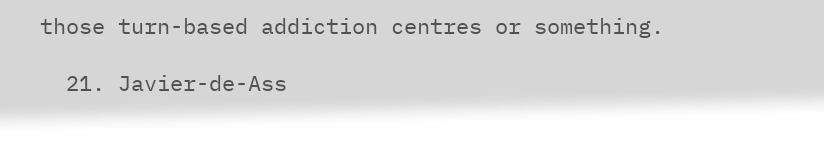those turn-based addiction centres or something.

  21. Javier-de-Ass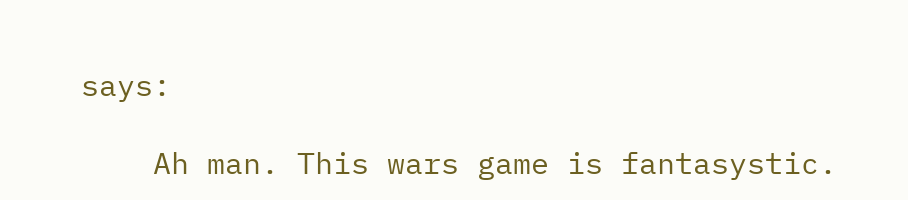says:

    Ah man. This wars game is fantasystic.